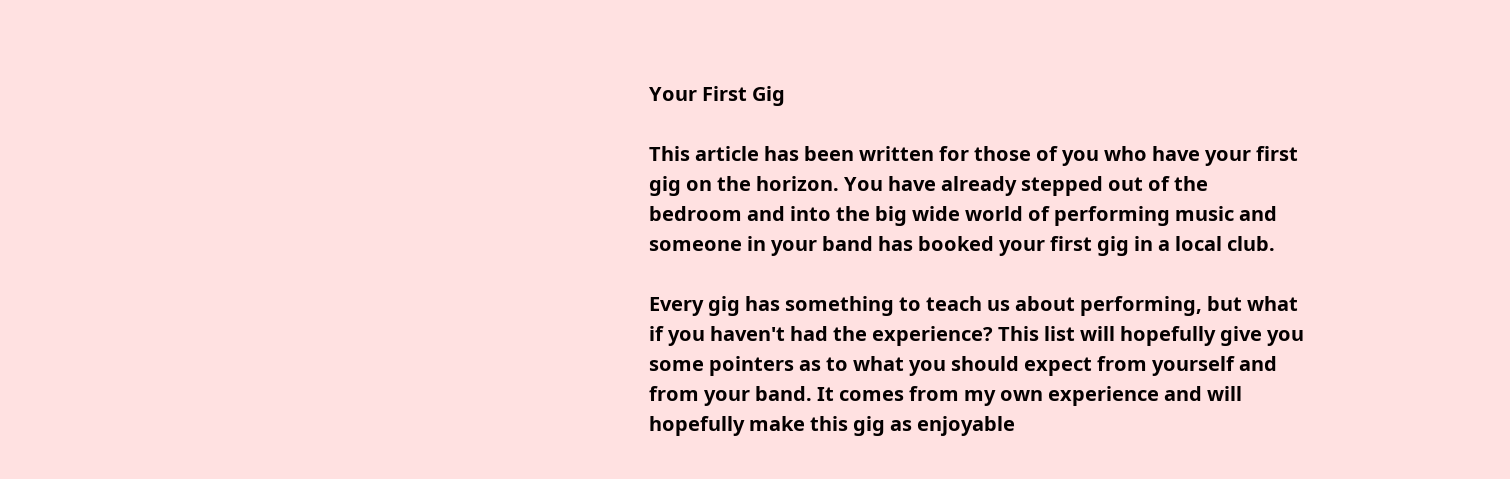Your First Gig

This article has been written for those of you who have your first gig on the horizon. You have already stepped out of the bedroom and into the big wide world of performing music and someone in your band has booked your first gig in a local club.

Every gig has something to teach us about performing, but what if you haven't had the experience? This list will hopefully give you some pointers as to what you should expect from yourself and from your band. It comes from my own experience and will hopefully make this gig as enjoyable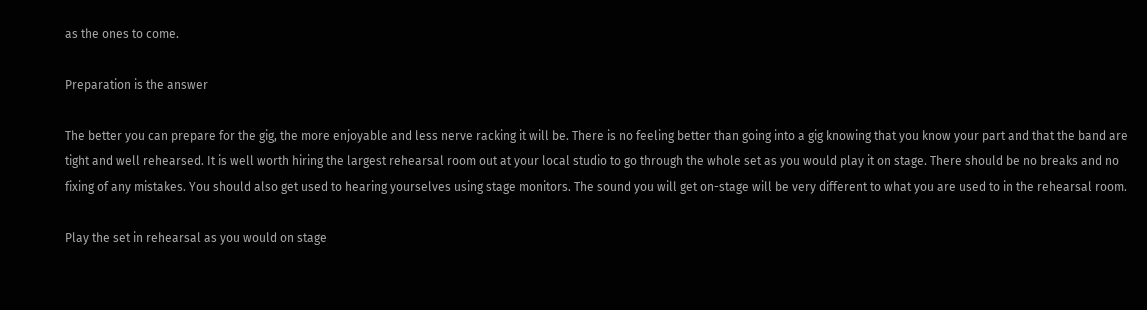as the ones to come.

Preparation is the answer

The better you can prepare for the gig, the more enjoyable and less nerve racking it will be. There is no feeling better than going into a gig knowing that you know your part and that the band are tight and well rehearsed. It is well worth hiring the largest rehearsal room out at your local studio to go through the whole set as you would play it on stage. There should be no breaks and no fixing of any mistakes. You should also get used to hearing yourselves using stage monitors. The sound you will get on-stage will be very different to what you are used to in the rehearsal room.

Play the set in rehearsal as you would on stage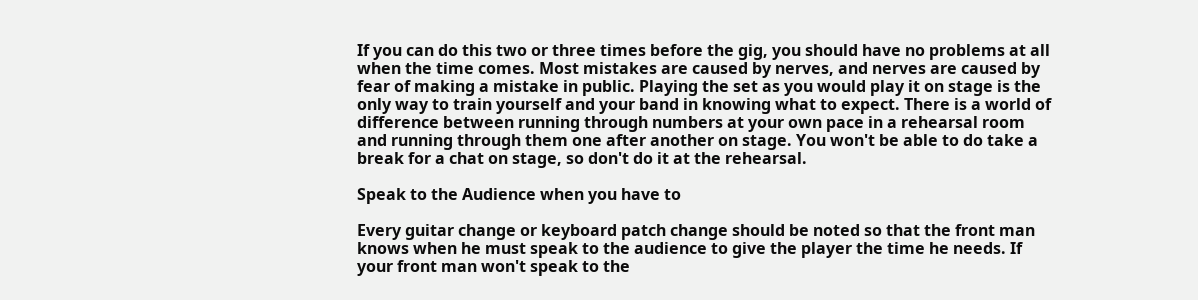If you can do this two or three times before the gig, you should have no problems at all when the time comes. Most mistakes are caused by nerves, and nerves are caused by fear of making a mistake in public. Playing the set as you would play it on stage is the only way to train yourself and your band in knowing what to expect. There is a world of difference between running through numbers at your own pace in a rehearsal room and running through them one after another on stage. You won't be able to do take a break for a chat on stage, so don't do it at the rehearsal.

Speak to the Audience when you have to

Every guitar change or keyboard patch change should be noted so that the front man knows when he must speak to the audience to give the player the time he needs. If your front man won't speak to the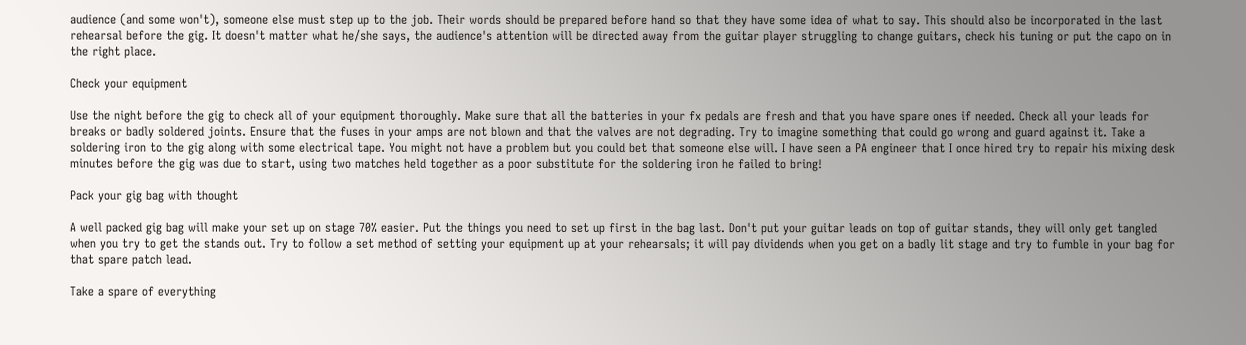audience (and some won't), someone else must step up to the job. Their words should be prepared before hand so that they have some idea of what to say. This should also be incorporated in the last rehearsal before the gig. It doesn't matter what he/she says, the audience's attention will be directed away from the guitar player struggling to change guitars, check his tuning or put the capo on in the right place.

Check your equipment

Use the night before the gig to check all of your equipment thoroughly. Make sure that all the batteries in your fx pedals are fresh and that you have spare ones if needed. Check all your leads for breaks or badly soldered joints. Ensure that the fuses in your amps are not blown and that the valves are not degrading. Try to imagine something that could go wrong and guard against it. Take a soldering iron to the gig along with some electrical tape. You might not have a problem but you could bet that someone else will. I have seen a PA engineer that I once hired try to repair his mixing desk minutes before the gig was due to start, using two matches held together as a poor substitute for the soldering iron he failed to bring!

Pack your gig bag with thought

A well packed gig bag will make your set up on stage 70% easier. Put the things you need to set up first in the bag last. Don't put your guitar leads on top of guitar stands, they will only get tangled when you try to get the stands out. Try to follow a set method of setting your equipment up at your rehearsals; it will pay dividends when you get on a badly lit stage and try to fumble in your bag for that spare patch lead.

Take a spare of everything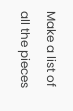Make a list of all the pieces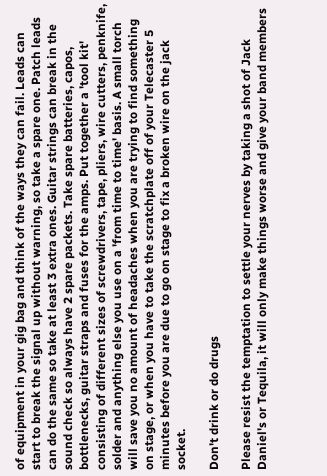of equipment in your gig bag and think of the ways they can fail. Leads can start to break the signal up without warning, so take a spare one. Patch leads can do the same so take at least 3 extra ones. Guitar strings can break in the sound check so always have 2 spare packets. Take spare batteries, capos, bottlenecks, guitar straps and fuses for the amps. Put together a 'tool kit' consisting of different sizes of screwdrivers, tape, pliers, wire cutters, penknife, solder and anything else you use on a 'from time to time' basis. A small torch will save you no amount of headaches when you are trying to find something on stage, or when you have to take the scratchplate off of your Telecaster 5 minutes before you are due to go on stage to fix a broken wire on the jack socket.

Don't drink or do drugs

Please resist the temptation to settle your nerves by taking a shot of Jack Daniel's or Tequila, it will only make things worse and give your band members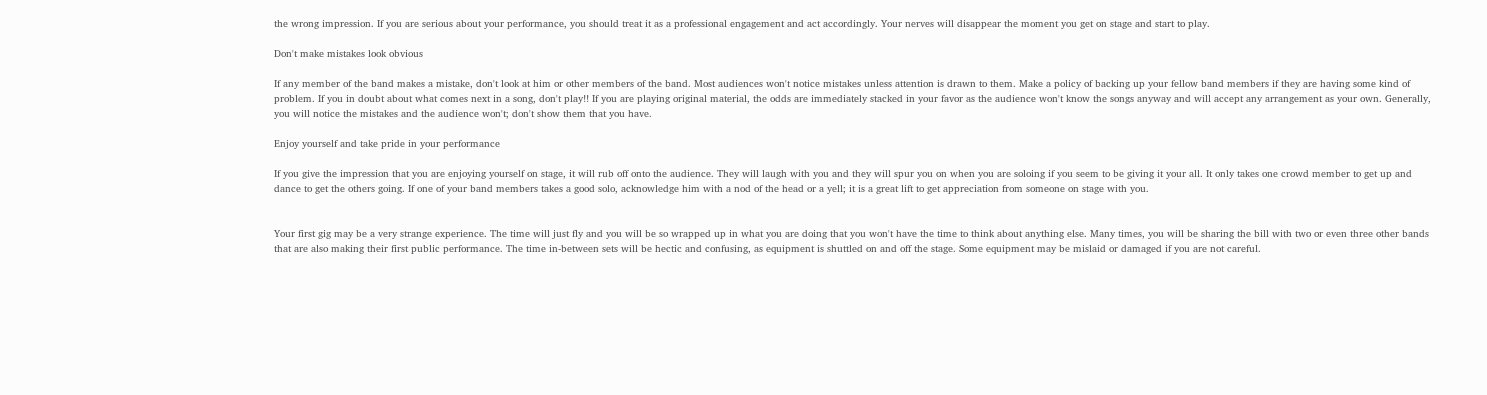the wrong impression. If you are serious about your performance, you should treat it as a professional engagement and act accordingly. Your nerves will disappear the moment you get on stage and start to play.

Don't make mistakes look obvious

If any member of the band makes a mistake, don't look at him or other members of the band. Most audiences won't notice mistakes unless attention is drawn to them. Make a policy of backing up your fellow band members if they are having some kind of problem. If you in doubt about what comes next in a song, don't play!! If you are playing original material, the odds are immediately stacked in your favor as the audience won't know the songs anyway and will accept any arrangement as your own. Generally, you will notice the mistakes and the audience won't; don't show them that you have.

Enjoy yourself and take pride in your performance

If you give the impression that you are enjoying yourself on stage, it will rub off onto the audience. They will laugh with you and they will spur you on when you are soloing if you seem to be giving it your all. It only takes one crowd member to get up and dance to get the others going. If one of your band members takes a good solo, acknowledge him with a nod of the head or a yell; it is a great lift to get appreciation from someone on stage with you.


Your first gig may be a very strange experience. The time will just fly and you will be so wrapped up in what you are doing that you won't have the time to think about anything else. Many times, you will be sharing the bill with two or even three other bands that are also making their first public performance. The time in-between sets will be hectic and confusing, as equipment is shuttled on and off the stage. Some equipment may be mislaid or damaged if you are not careful.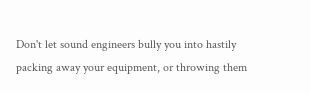Don't let sound engineers bully you into hastily packing away your equipment, or throwing them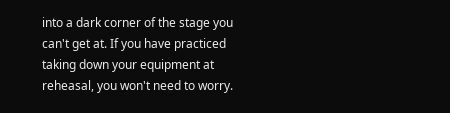into a dark corner of the stage you can't get at. If you have practiced taking down your equipment at reheasal, you won't need to worry.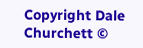Copyright Dale Churchett ©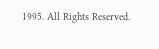1995. All Rights Reserved.